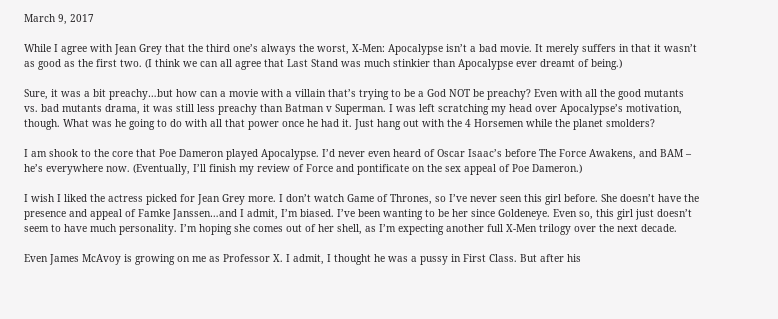March 9, 2017

While I agree with Jean Grey that the third one’s always the worst, X-Men: Apocalypse isn’t a bad movie. It merely suffers in that it wasn’t as good as the first two. (I think we can all agree that Last Stand was much stinkier than Apocalypse ever dreamt of being.)

Sure, it was a bit preachy…but how can a movie with a villain that’s trying to be a God NOT be preachy? Even with all the good mutants vs. bad mutants drama, it was still less preachy than Batman v Superman. I was left scratching my head over Apocalypse’s motivation, though. What was he going to do with all that power once he had it. Just hang out with the 4 Horsemen while the planet smolders?

I am shook to the core that Poe Dameron played Apocalypse. I’d never even heard of Oscar Isaac’s before The Force Awakens, and BAM – he’s everywhere now. (Eventually, I’ll finish my review of Force and pontificate on the sex appeal of Poe Dameron.)

I wish I liked the actress picked for Jean Grey more. I don’t watch Game of Thrones, so I’ve never seen this girl before. She doesn’t have the presence and appeal of Famke Janssen…and I admit, I’m biased. I’ve been wanting to be her since Goldeneye. Even so, this girl just doesn’t seem to have much personality. I’m hoping she comes out of her shell, as I’m expecting another full X-Men trilogy over the next decade.

Even James McAvoy is growing on me as Professor X. I admit, I thought he was a pussy in First Class. But after his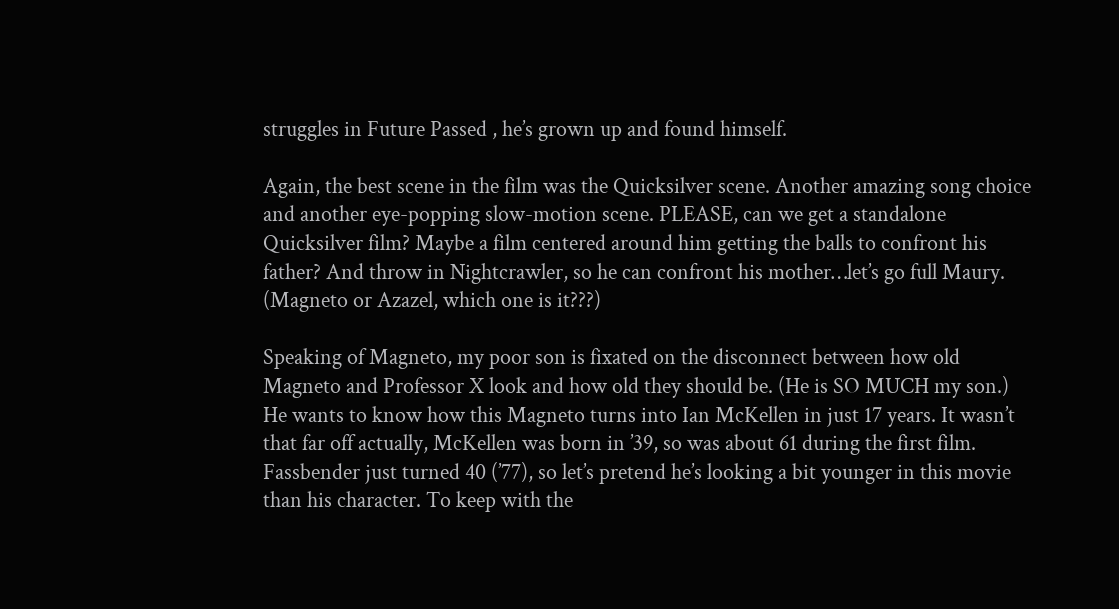struggles in Future Passed , he’s grown up and found himself.

Again, the best scene in the film was the Quicksilver scene. Another amazing song choice and another eye-popping slow-motion scene. PLEASE, can we get a standalone Quicksilver film? Maybe a film centered around him getting the balls to confront his father? And throw in Nightcrawler, so he can confront his mother…let’s go full Maury. (Magneto or Azazel, which one is it???)

Speaking of Magneto, my poor son is fixated on the disconnect between how old Magneto and Professor X look and how old they should be. (He is SO MUCH my son.) He wants to know how this Magneto turns into Ian McKellen in just 17 years. It wasn’t that far off actually, McKellen was born in ’39, so was about 61 during the first film. Fassbender just turned 40 (’77), so let’s pretend he’s looking a bit younger in this movie than his character. To keep with the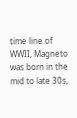time line of WWII, Magneto was born in the mid to late 30s,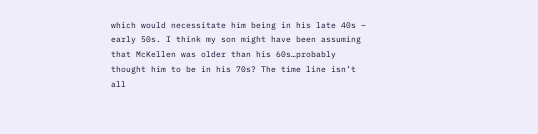which would necessitate him being in his late 40s – early 50s. I think my son might have been assuming that McKellen was older than his 60s…probably thought him to be in his 70s? The time line isn’t all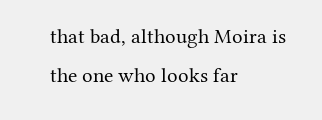that bad, although Moira is the one who looks far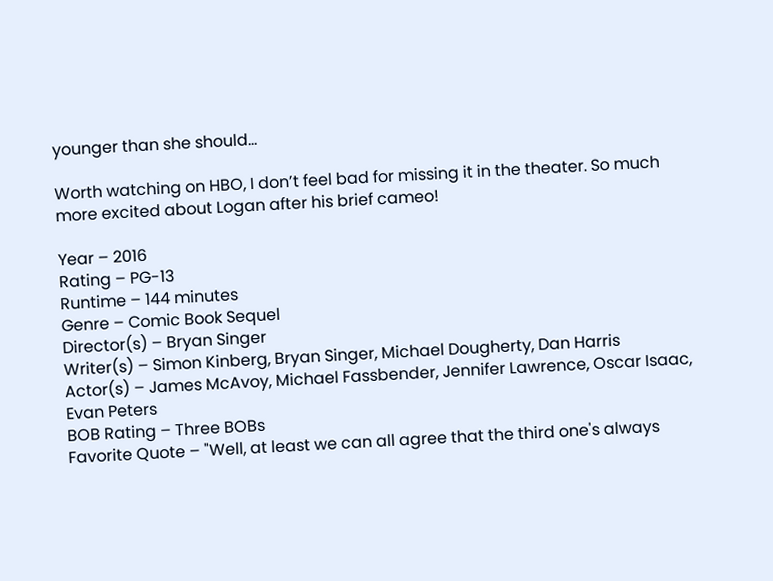younger than she should…

Worth watching on HBO, I don’t feel bad for missing it in the theater. So much more excited about Logan after his brief cameo!

Year – 2016
Rating – PG-13
Runtime – 144 minutes
Genre – Comic Book Sequel
Director(s) – Bryan Singer
Writer(s) – Simon Kinberg, Bryan Singer, Michael Dougherty, Dan Harris
Actor(s) – James McAvoy, Michael Fassbender, Jennifer Lawrence, Oscar Isaac, Evan Peters
BOB Rating – Three BOBs
Favorite Quote – "Well, at least we can all agree that the third one's always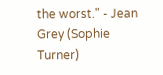the worst." - Jean Grey (Sophie Turner)